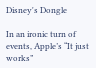Disney's Dongle

In an ironic turn of events, Apple’s “It just works”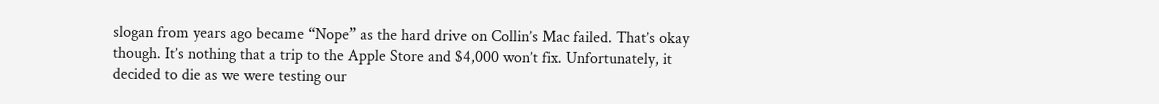slogan from years ago became “Nope” as the hard drive on Collin’s Mac failed. That’s okay though. It’s nothing that a trip to the Apple Store and $4,000 won’t fix. Unfortunately, it decided to die as we were testing our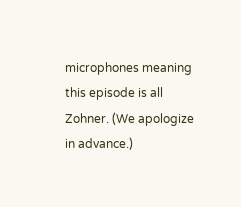microphones meaning this episode is all Zohner. (We apologize in advance.)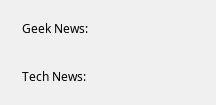Geek News:

Tech News: